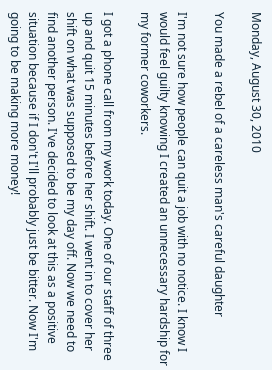Monday, August 30, 2010

You made a rebel of a careless man's careful daughter

I'm not sure how people can quit a job with no notice. I know I would feel guilty knowing I created an unnecessary hardship for my former coworkers.

I got a phone call from my work today. One of our staff of three up and quit 15 minutes before her shift. I went in to cover her shift on what was supposed to be my day off. Now we need to find another person. I've decided to look at this as a positive situation because if I don't I'll probably just be bitter. Now I'm going to be making more money!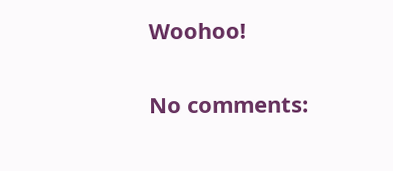Woohoo!

No comments: